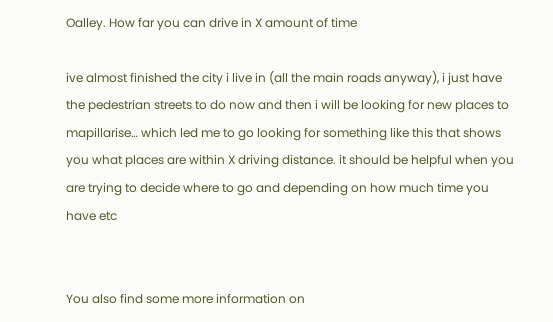Oalley. How far you can drive in X amount of time

ive almost finished the city i live in (all the main roads anyway), i just have the pedestrian streets to do now and then i will be looking for new places to mapillarise… which led me to go looking for something like this that shows you what places are within X driving distance. it should be helpful when you are trying to decide where to go and depending on how much time you have etc


You also find some more information on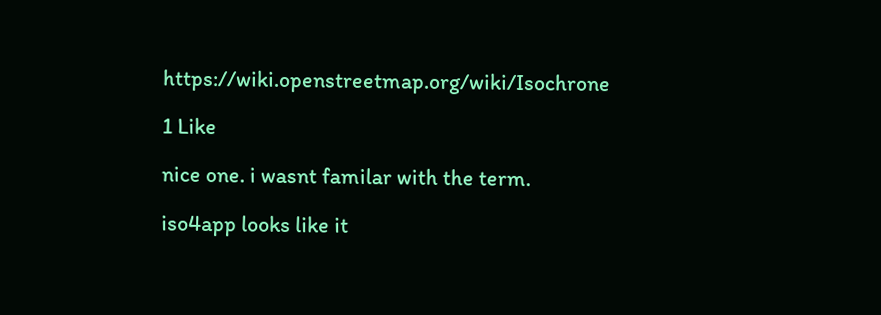https://wiki.openstreetmap.org/wiki/Isochrone

1 Like

nice one. i wasnt familar with the term.

iso4app looks like it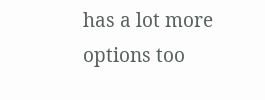has a lot more options too